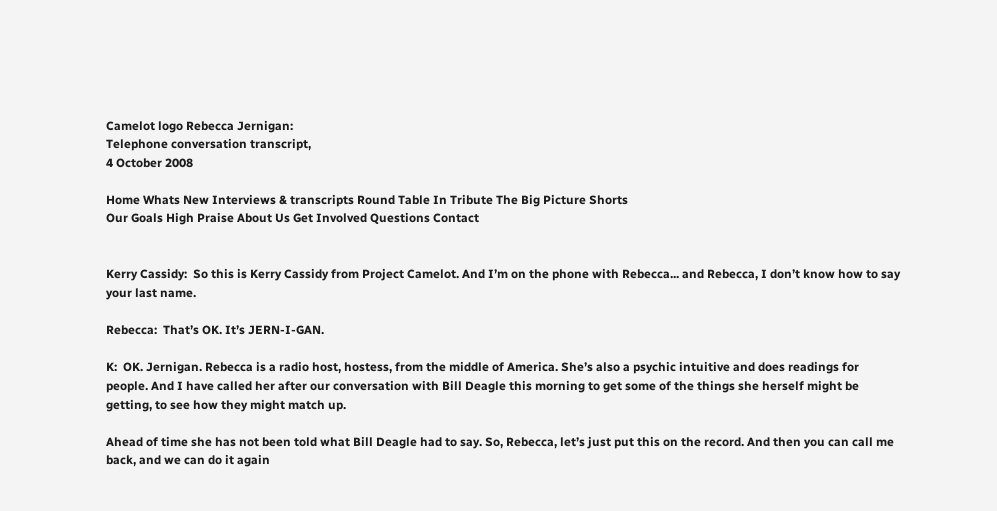Camelot logo Rebecca Jernigan:
Telephone conversation transcript,
4 October 2008

Home Whats New Interviews & transcripts Round Table In Tribute The Big Picture Shorts
Our Goals High Praise About Us Get Involved Questions Contact


Kerry Cassidy:  So this is Kerry Cassidy from Project Camelot. And I’m on the phone with Rebecca... and Rebecca, I don’t know how to say your last name.

Rebecca:  That’s OK. It’s JERN-I-GAN.

K:  OK. Jernigan. Rebecca is a radio host, hostess, from the middle of America. She’s also a psychic intuitive and does readings for people. And I have called her after our conversation with Bill Deagle this morning to get some of the things she herself might be getting, to see how they might match up.

Ahead of time she has not been told what Bill Deagle had to say. So, Rebecca, let’s just put this on the record. And then you can call me back, and we can do it again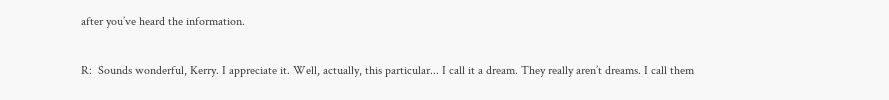after you’ve heard the information.

R:  Sounds wonderful, Kerry. I appreciate it. Well, actually, this particular... I call it a dream. They really aren’t dreams. I call them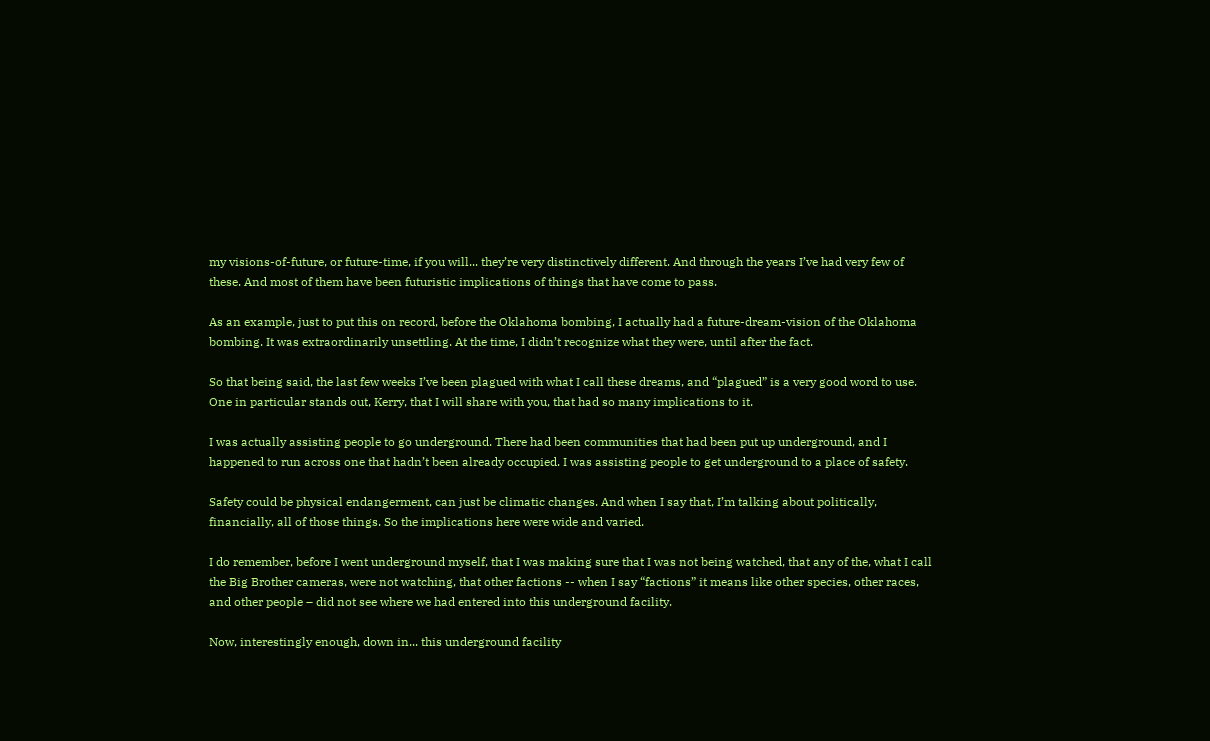my visions-of-future, or future-time, if you will... they’re very distinctively different. And through the years I’ve had very few of these. And most of them have been futuristic implications of things that have come to pass.

As an example, just to put this on record, before the Oklahoma bombing, I actually had a future-dream-vision of the Oklahoma bombing. It was extraordinarily unsettling. At the time, I didn’t recognize what they were, until after the fact.

So that being said, the last few weeks I’ve been plagued with what I call these dreams, and “plagued” is a very good word to use. One in particular stands out, Kerry, that I will share with you, that had so many implications to it.

I was actually assisting people to go underground. There had been communities that had been put up underground, and I happened to run across one that hadn’t been already occupied. I was assisting people to get underground to a place of safety.

Safety could be physical endangerment, can just be climatic changes. And when I say that, I’m talking about politically, financially, all of those things. So the implications here were wide and varied.

I do remember, before I went underground myself, that I was making sure that I was not being watched, that any of the, what I call the Big Brother cameras, were not watching, that other factions -- when I say “factions” it means like other species, other races, and other people – did not see where we had entered into this underground facility.

Now, interestingly enough, down in... this underground facility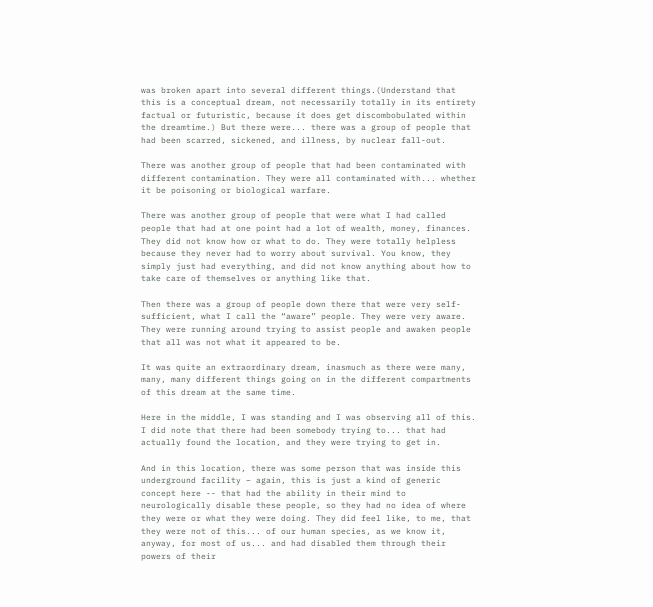was broken apart into several different things.(Understand that this is a conceptual dream, not necessarily totally in its entirety factual or futuristic, because it does get discombobulated within the dreamtime.) But there were... there was a group of people that had been scarred, sickened, and illness, by nuclear fall-out.

There was another group of people that had been contaminated with different contamination. They were all contaminated with... whether it be poisoning or biological warfare.

There was another group of people that were what I had called people that had at one point had a lot of wealth, money, finances. They did not know how or what to do. They were totally helpless because they never had to worry about survival. You know, they simply just had everything, and did not know anything about how to take care of themselves or anything like that.

Then there was a group of people down there that were very self-sufficient, what I call the “aware” people. They were very aware. They were running around trying to assist people and awaken people that all was not what it appeared to be.

It was quite an extraordinary dream, inasmuch as there were many, many, many different things going on in the different compartments of this dream at the same time.

Here in the middle, I was standing and I was observing all of this. I did note that there had been somebody trying to... that had actually found the location, and they were trying to get in.

And in this location, there was some person that was inside this underground facility – again, this is just a kind of generic concept here -- that had the ability in their mind to neurologically disable these people, so they had no idea of where they were or what they were doing. They did feel like, to me, that they were not of this... of our human species, as we know it, anyway, for most of us... and had disabled them through their powers of their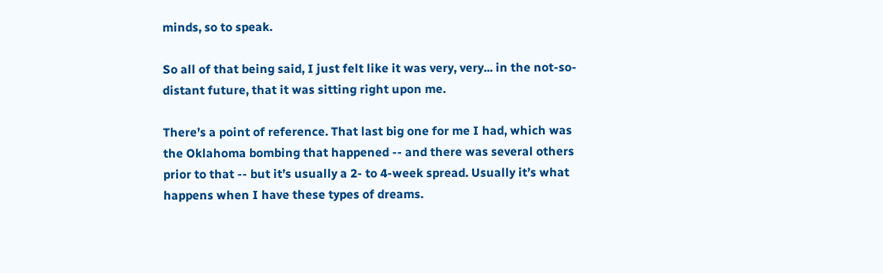minds, so to speak.

So all of that being said, I just felt like it was very, very... in the not-so-distant future, that it was sitting right upon me.

There’s a point of reference. That last big one for me I had, which was the Oklahoma bombing that happened -- and there was several others prior to that -- but it’s usually a 2- to 4-week spread. Usually it’s what happens when I have these types of dreams.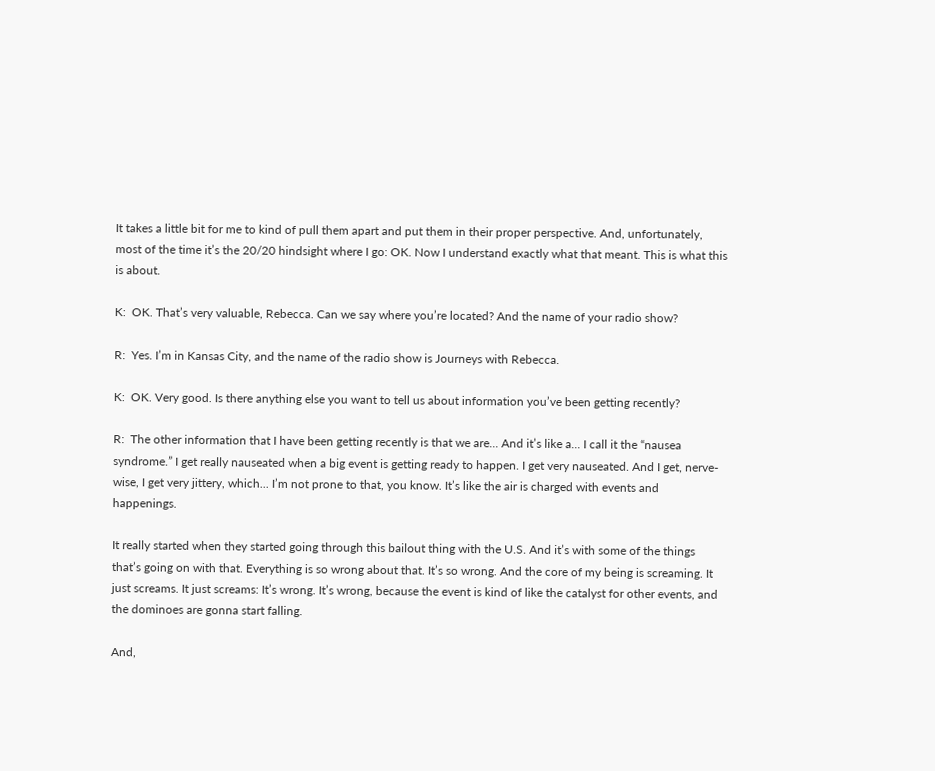It takes a little bit for me to kind of pull them apart and put them in their proper perspective. And, unfortunately, most of the time it’s the 20/20 hindsight where I go: OK. Now I understand exactly what that meant. This is what this is about.

K:  OK. That’s very valuable, Rebecca. Can we say where you’re located? And the name of your radio show?

R:  Yes. I’m in Kansas City, and the name of the radio show is Journeys with Rebecca.

K:  OK. Very good. Is there anything else you want to tell us about information you’ve been getting recently?

R:  The other information that I have been getting recently is that we are... And it’s like a... I call it the “nausea syndrome.” I get really nauseated when a big event is getting ready to happen. I get very nauseated. And I get, nerve-wise, I get very jittery, which... I’m not prone to that, you know. It’s like the air is charged with events and happenings.

It really started when they started going through this bailout thing with the U.S. And it’s with some of the things that’s going on with that. Everything is so wrong about that. It’s so wrong. And the core of my being is screaming. It just screams. It just screams: It’s wrong. It’s wrong, because the event is kind of like the catalyst for other events, and the dominoes are gonna start falling.

And,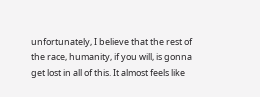unfortunately, I believe that the rest of the race, humanity, if you will, is gonna get lost in all of this. It almost feels like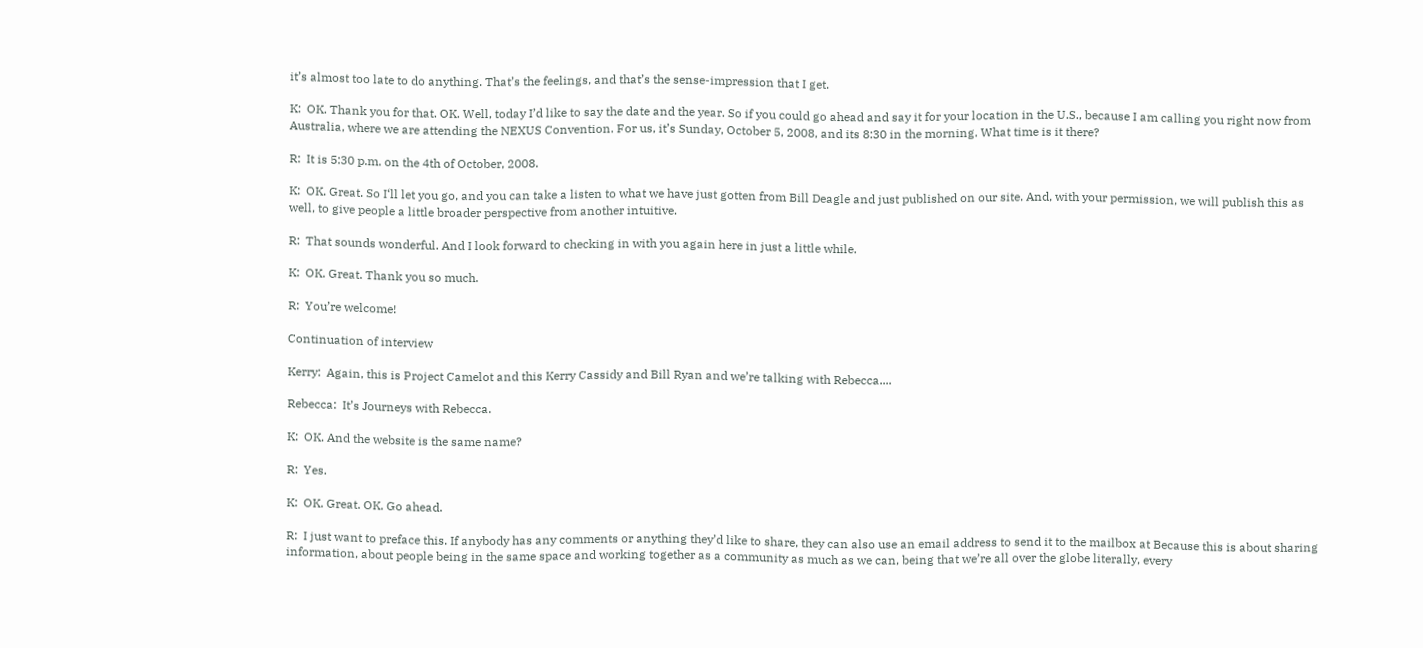it’s almost too late to do anything. That’s the feelings, and that’s the sense-impression that I get.

K:  OK. Thank you for that. OK. Well, today I’d like to say the date and the year. So if you could go ahead and say it for your location in the U.S., because I am calling you right now from Australia, where we are attending the NEXUS Convention. For us, it’s Sunday, October 5, 2008, and its 8:30 in the morning. What time is it there?

R:  It is 5:30 p.m. on the 4th of October, 2008.

K:  OK. Great. So I‘ll let you go, and you can take a listen to what we have just gotten from Bill Deagle and just published on our site. And, with your permission, we will publish this as well, to give people a little broader perspective from another intuitive.

R:  That sounds wonderful. And I look forward to checking in with you again here in just a little while.

K:  OK. Great. Thank you so much.

R:  You’re welcome!

Continuation of interview

Kerry:  Again, this is Project Camelot and this Kerry Cassidy and Bill Ryan and we’re talking with Rebecca....

Rebecca:  It’s Journeys with Rebecca.

K:  OK. And the website is the same name?

R:  Yes.

K:  OK. Great. OK. Go ahead.

R:  I just want to preface this. If anybody has any comments or anything they’d like to share, they can also use an email address to send it to the mailbox at Because this is about sharing information, about people being in the same space and working together as a community as much as we can, being that we’re all over the globe literally, every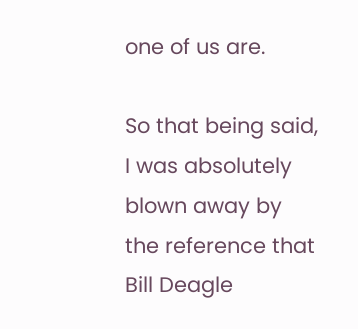one of us are.

So that being said, I was absolutely blown away by the reference that Bill Deagle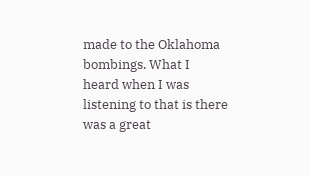made to the Oklahoma bombings. What I heard when I was listening to that is there was a great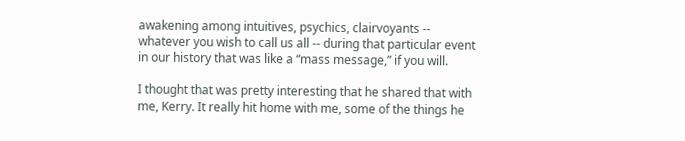awakening among intuitives, psychics, clairvoyants -- whatever you wish to call us all -- during that particular event in our history that was like a “mass message,” if you will.

I thought that was pretty interesting that he shared that with me, Kerry. It really hit home with me, some of the things he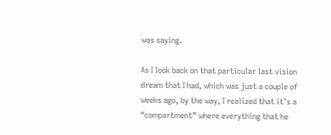was saying.

As I look back on that particular last vision dream that I had, which was just a couple of weeks ago, by the way, I realized that it’s a “compartment” where everything that he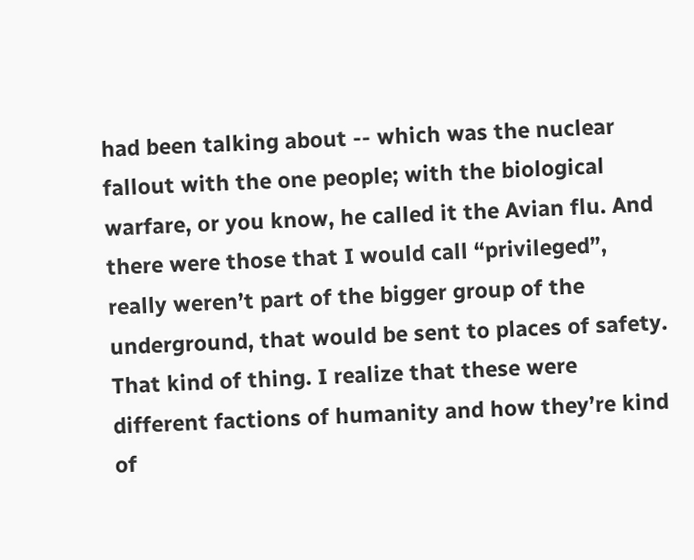had been talking about -- which was the nuclear fallout with the one people; with the biological warfare, or you know, he called it the Avian flu. And there were those that I would call “privileged”, really weren’t part of the bigger group of the underground, that would be sent to places of safety. That kind of thing. I realize that these were different factions of humanity and how they’re kind of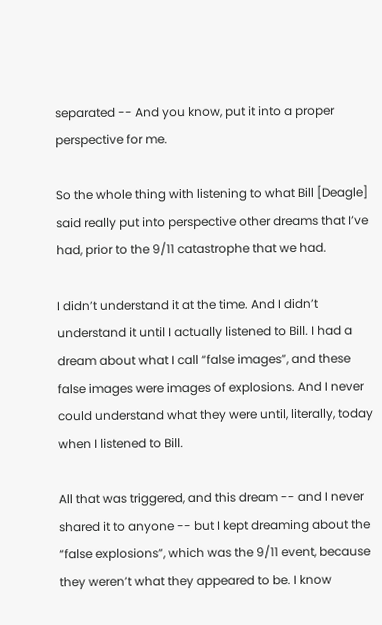separated -- And you know, put it into a proper perspective for me.

So the whole thing with listening to what Bill [Deagle] said really put into perspective other dreams that I’ve had, prior to the 9/11 catastrophe that we had.

I didn’t understand it at the time. And I didn’t understand it until I actually listened to Bill. I had a dream about what I call “false images”, and these false images were images of explosions. And I never could understand what they were until, literally, today when I listened to Bill.

All that was triggered, and this dream -- and I never shared it to anyone -- but I kept dreaming about the “false explosions”, which was the 9/11 event, because they weren’t what they appeared to be. I know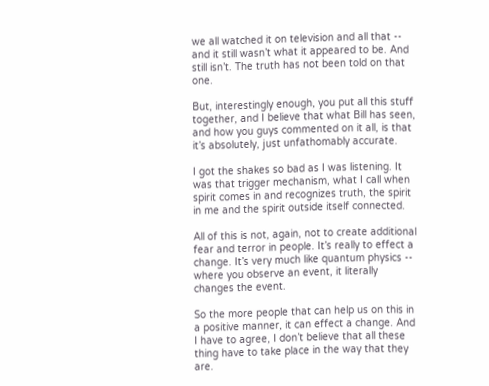we all watched it on television and all that -- and it still wasn’t what it appeared to be. And still isn’t. The truth has not been told on that one.

But, interestingly enough, you put all this stuff together, and I believe that what Bill has seen, and how you guys commented on it all, is that it’s absolutely, just unfathomably accurate.

I got the shakes so bad as I was listening. It was that trigger mechanism, what I call when spirit comes in and recognizes truth, the spirit in me and the spirit outside itself connected.

All of this is not, again, not to create additional fear and terror in people. It’s really to effect a change. It’s very much like quantum physics -- where you observe an event, it literally changes the event.

So the more people that can help us on this in a positive manner, it can effect a change. And I have to agree, I don’t believe that all these thing have to take place in the way that they are.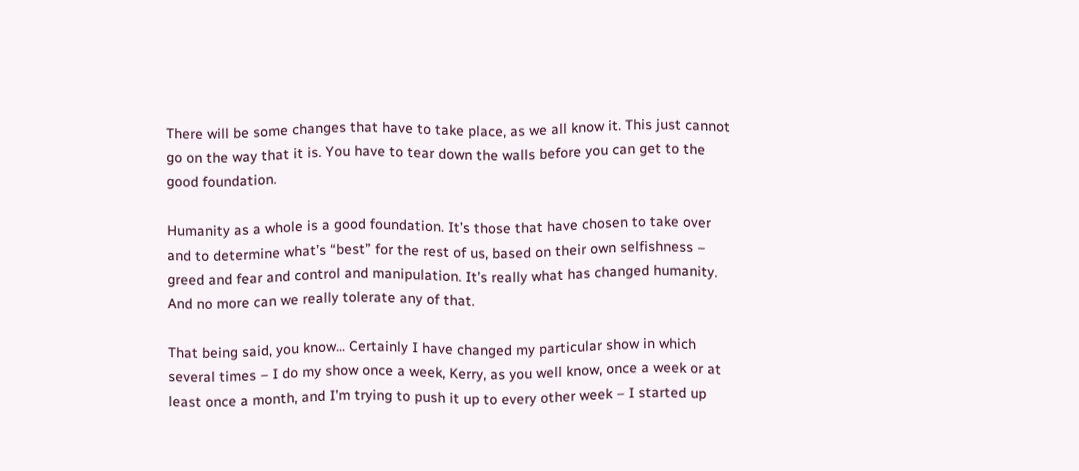There will be some changes that have to take place, as we all know it. This just cannot go on the way that it is. You have to tear down the walls before you can get to the good foundation.

Humanity as a whole is a good foundation. It’s those that have chosen to take over and to determine what’s “best” for the rest of us, based on their own selfishness – greed and fear and control and manipulation. It’s really what has changed humanity. And no more can we really tolerate any of that.

That being said, you know... Certainly I have changed my particular show in which several times – I do my show once a week, Kerry, as you well know, once a week or at least once a month, and I’m trying to push it up to every other week – I started up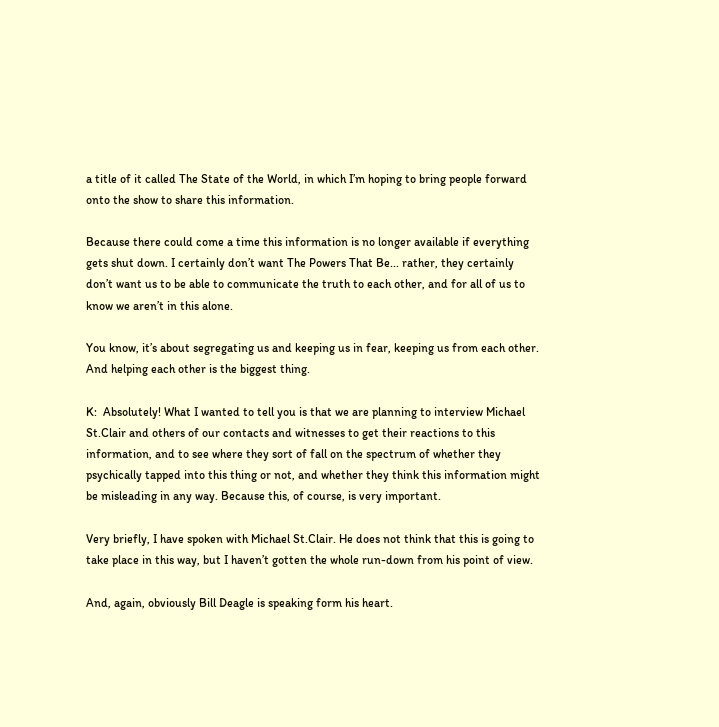a title of it called The State of the World, in which I’m hoping to bring people forward onto the show to share this information.

Because there could come a time this information is no longer available if everything gets shut down. I certainly don’t want The Powers That Be... rather, they certainly don’t want us to be able to communicate the truth to each other, and for all of us to know we aren’t in this alone.

You know, it’s about segregating us and keeping us in fear, keeping us from each other. And helping each other is the biggest thing.

K:  Absolutely! What I wanted to tell you is that we are planning to interview Michael St.Clair and others of our contacts and witnesses to get their reactions to this information, and to see where they sort of fall on the spectrum of whether they psychically tapped into this thing or not, and whether they think this information might be misleading in any way. Because this, of course, is very important.

Very briefly, I have spoken with Michael St.Clair. He does not think that this is going to take place in this way, but I haven’t gotten the whole run-down from his point of view.

And, again, obviously Bill Deagle is speaking form his heart.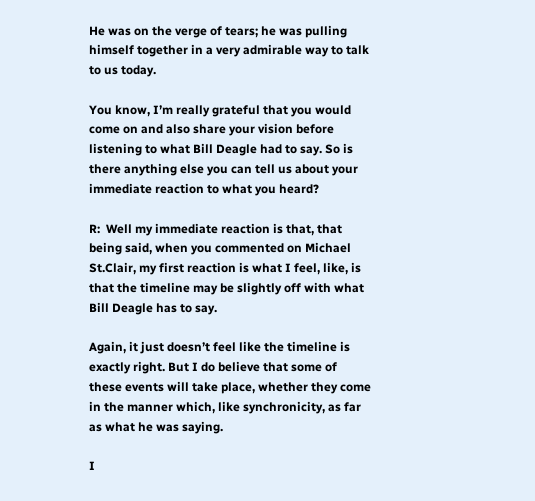He was on the verge of tears; he was pulling himself together in a very admirable way to talk to us today.

You know, I’m really grateful that you would come on and also share your vision before listening to what Bill Deagle had to say. So is there anything else you can tell us about your immediate reaction to what you heard?

R:  Well my immediate reaction is that, that being said, when you commented on Michael St.Clair, my first reaction is what I feel, like, is that the timeline may be slightly off with what Bill Deagle has to say.

Again, it just doesn’t feel like the timeline is exactly right. But I do believe that some of these events will take place, whether they come in the manner which, like synchronicity, as far as what he was saying.

I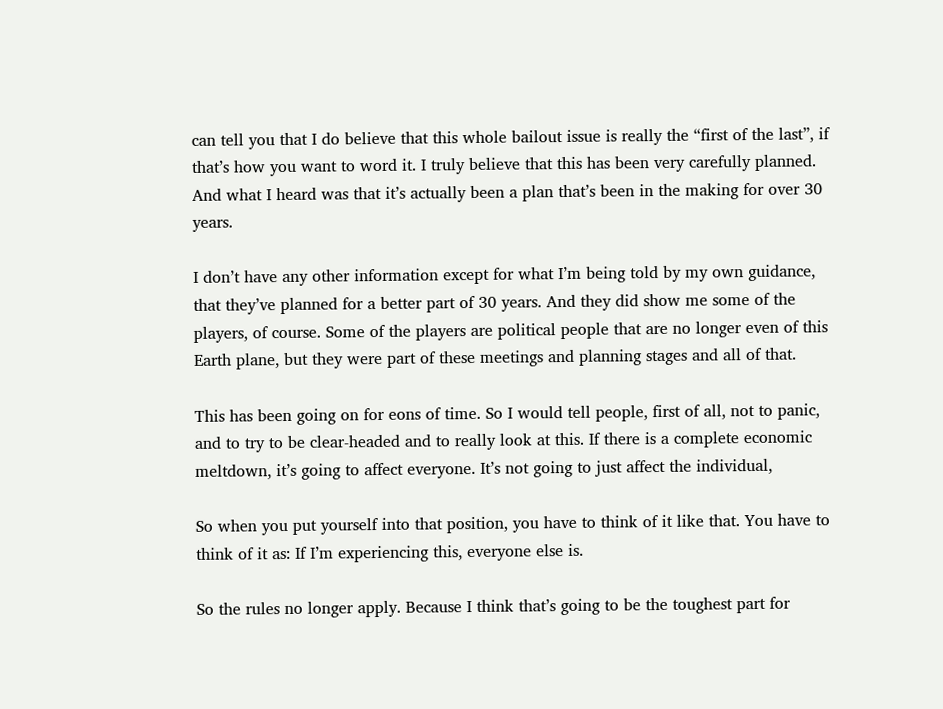can tell you that I do believe that this whole bailout issue is really the “first of the last”, if that’s how you want to word it. I truly believe that this has been very carefully planned. And what I heard was that it’s actually been a plan that’s been in the making for over 30 years.

I don’t have any other information except for what I’m being told by my own guidance, that they’ve planned for a better part of 30 years. And they did show me some of the players, of course. Some of the players are political people that are no longer even of this Earth plane, but they were part of these meetings and planning stages and all of that.

This has been going on for eons of time. So I would tell people, first of all, not to panic, and to try to be clear-headed and to really look at this. If there is a complete economic meltdown, it’s going to affect everyone. It’s not going to just affect the individual,

So when you put yourself into that position, you have to think of it like that. You have to think of it as: If I’m experiencing this, everyone else is.

So the rules no longer apply. Because I think that’s going to be the toughest part for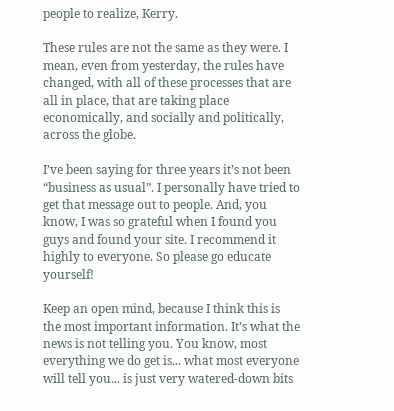people to realize, Kerry.

These rules are not the same as they were. I mean, even from yesterday, the rules have changed, with all of these processes that are all in place, that are taking place economically, and socially and politically, across the globe.

I’ve been saying for three years it’s not been “business as usual”. I personally have tried to get that message out to people. And, you know, I was so grateful when I found you guys and found your site. I recommend it highly to everyone. So please go educate yourself!

Keep an open mind, because I think this is the most important information. It’s what the news is not telling you. You know, most everything we do get is... what most everyone will tell you... is just very watered-down bits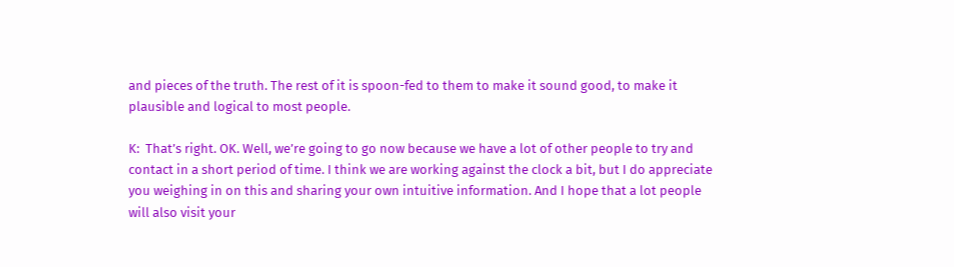and pieces of the truth. The rest of it is spoon-fed to them to make it sound good, to make it plausible and logical to most people.

K:  That’s right. OK. Well, we’re going to go now because we have a lot of other people to try and contact in a short period of time. I think we are working against the clock a bit, but I do appreciate you weighing in on this and sharing your own intuitive information. And I hope that a lot people will also visit your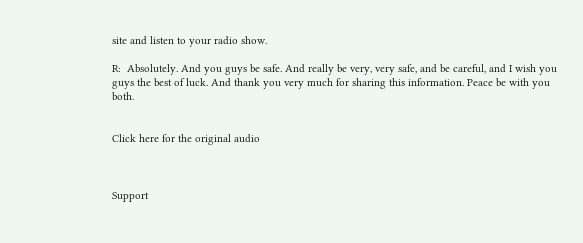site and listen to your radio show.

R:  Absolutely. And you guys be safe. And really be very, very safe, and be careful, and I wish you guys the best of luck. And thank you very much for sharing this information. Peace be with you both.


Click here for the original audio



Support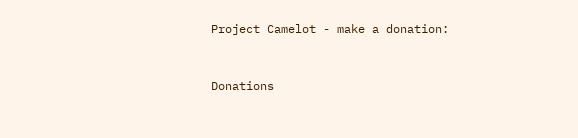Project Camelot - make a donation:


Donations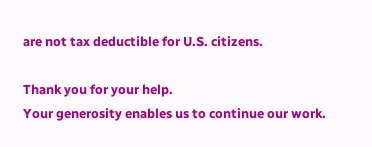are not tax deductible for U.S. citizens.

Thank you for your help.
Your generosity enables us to continue our work.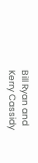Bill Ryan and Kerry Cassidy